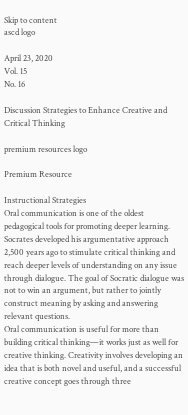Skip to content
ascd logo

April 23, 2020
Vol. 15
No. 16

Discussion Strategies to Enhance Creative and Critical Thinking

premium resources logo

Premium Resource

Instructional Strategies
Oral communication is one of the oldest pedagogical tools for promoting deeper learning. Socrates developed his argumentative approach 2,500 years ago to stimulate critical thinking and reach deeper levels of understanding on any issue through dialogue. The goal of Socratic dialogue was not to win an argument, but rather to jointly construct meaning by asking and answering relevant questions.
Oral communication is useful for more than building critical thinking—it works just as well for creative thinking. Creativity involves developing an idea that is both novel and useful, and a successful creative concept goes through three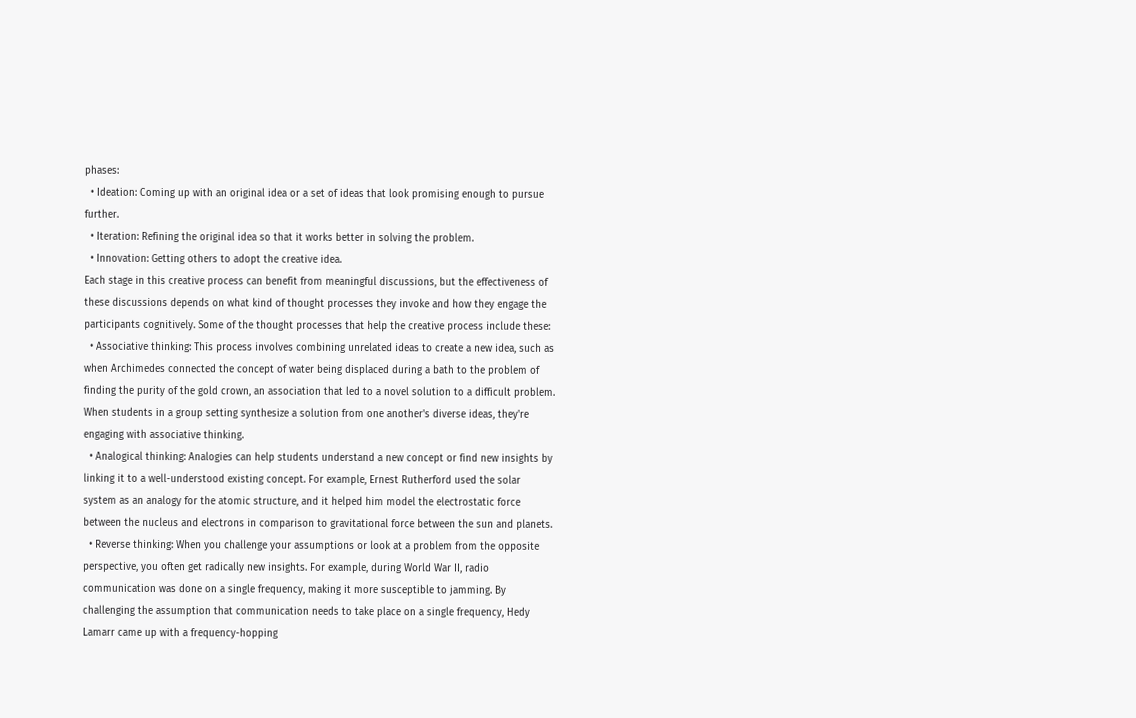phases:
  • Ideation: Coming up with an original idea or a set of ideas that look promising enough to pursue further.
  • Iteration: Refining the original idea so that it works better in solving the problem.
  • Innovation: Getting others to adopt the creative idea.
Each stage in this creative process can benefit from meaningful discussions, but the effectiveness of these discussions depends on what kind of thought processes they invoke and how they engage the participants cognitively. Some of the thought processes that help the creative process include these:
  • Associative thinking: This process involves combining unrelated ideas to create a new idea, such as when Archimedes connected the concept of water being displaced during a bath to the problem of finding the purity of the gold crown, an association that led to a novel solution to a difficult problem. When students in a group setting synthesize a solution from one another's diverse ideas, they're engaging with associative thinking.
  • Analogical thinking: Analogies can help students understand a new concept or find new insights by linking it to a well-understood existing concept. For example, Ernest Rutherford used the solar system as an analogy for the atomic structure, and it helped him model the electrostatic force between the nucleus and electrons in comparison to gravitational force between the sun and planets.
  • Reverse thinking: When you challenge your assumptions or look at a problem from the opposite perspective, you often get radically new insights. For example, during World War II, radio communication was done on a single frequency, making it more susceptible to jamming. By challenging the assumption that communication needs to take place on a single frequency, Hedy Lamarr came up with a frequency-hopping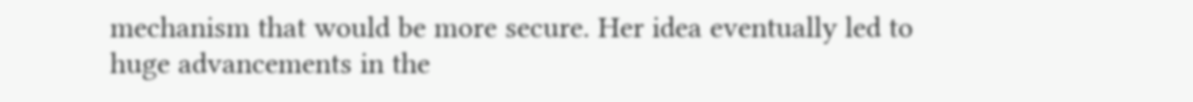mechanism that would be more secure. Her idea eventually led to huge advancements in the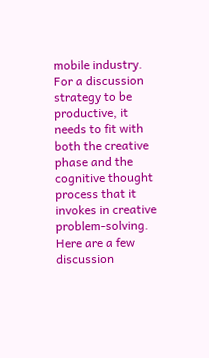mobile industry.
For a discussion strategy to be productive, it needs to fit with both the creative phase and the cognitive thought process that it invokes in creative problem-solving. Here are a few discussion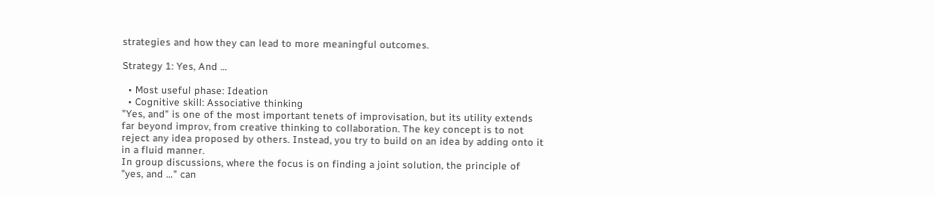strategies and how they can lead to more meaningful outcomes.

Strategy 1: Yes, And …

  • Most useful phase: Ideation
  • Cognitive skill: Associative thinking
"Yes, and" is one of the most important tenets of improvisation, but its utility extends far beyond improv, from creative thinking to collaboration. The key concept is to not reject any idea proposed by others. Instead, you try to build on an idea by adding onto it in a fluid manner.
In group discussions, where the focus is on finding a joint solution, the principle of "yes, and …" can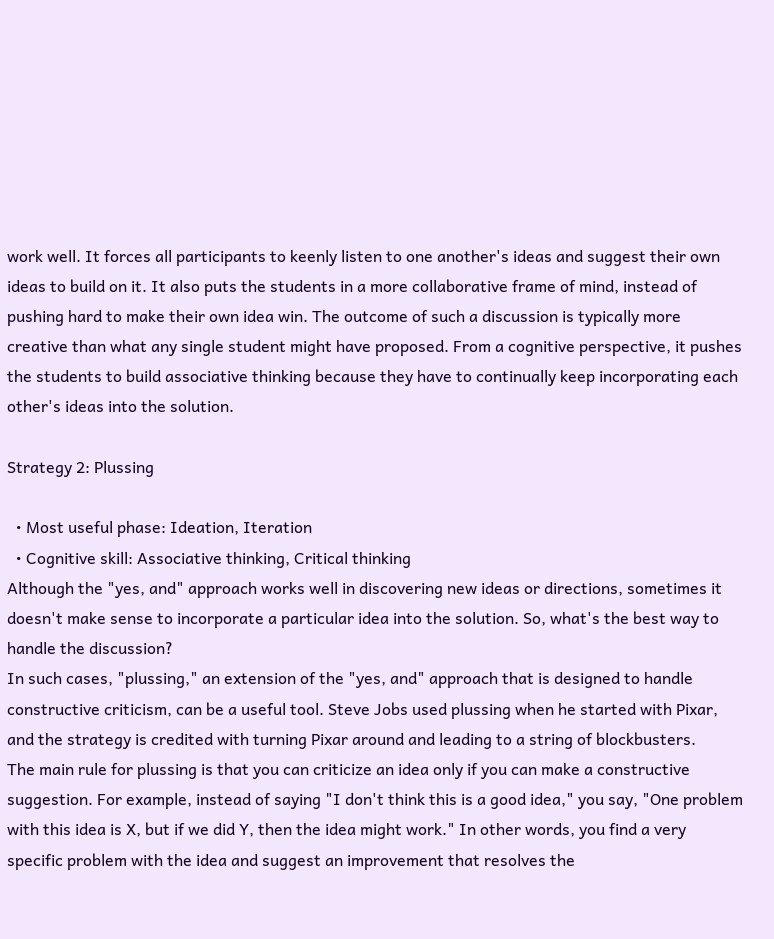work well. It forces all participants to keenly listen to one another's ideas and suggest their own ideas to build on it. It also puts the students in a more collaborative frame of mind, instead of pushing hard to make their own idea win. The outcome of such a discussion is typically more creative than what any single student might have proposed. From a cognitive perspective, it pushes the students to build associative thinking because they have to continually keep incorporating each other's ideas into the solution.

Strategy 2: Plussing

  • Most useful phase: Ideation, Iteration
  • Cognitive skill: Associative thinking, Critical thinking
Although the "yes, and" approach works well in discovering new ideas or directions, sometimes it doesn't make sense to incorporate a particular idea into the solution. So, what's the best way to handle the discussion?
In such cases, "plussing," an extension of the "yes, and" approach that is designed to handle constructive criticism, can be a useful tool. Steve Jobs used plussing when he started with Pixar, and the strategy is credited with turning Pixar around and leading to a string of blockbusters.
The main rule for plussing is that you can criticize an idea only if you can make a constructive suggestion. For example, instead of saying "I don't think this is a good idea," you say, "One problem with this idea is X, but if we did Y, then the idea might work." In other words, you find a very specific problem with the idea and suggest an improvement that resolves the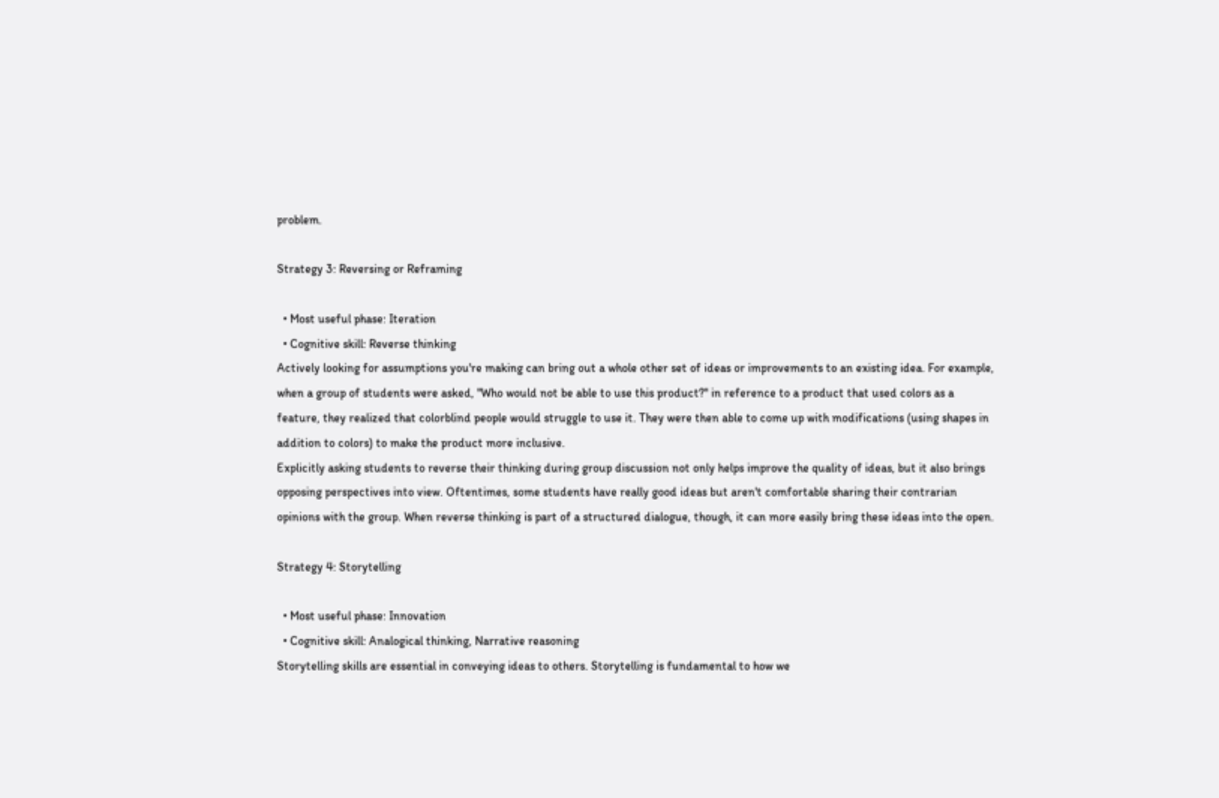problem.

Strategy 3: Reversing or Reframing

  • Most useful phase: Iteration
  • Cognitive skill: Reverse thinking
Actively looking for assumptions you're making can bring out a whole other set of ideas or improvements to an existing idea. For example, when a group of students were asked, "Who would not be able to use this product?" in reference to a product that used colors as a feature, they realized that colorblind people would struggle to use it. They were then able to come up with modifications (using shapes in addition to colors) to make the product more inclusive.
Explicitly asking students to reverse their thinking during group discussion not only helps improve the quality of ideas, but it also brings opposing perspectives into view. Oftentimes, some students have really good ideas but aren't comfortable sharing their contrarian opinions with the group. When reverse thinking is part of a structured dialogue, though, it can more easily bring these ideas into the open.

Strategy 4: Storytelling

  • Most useful phase: Innovation
  • Cognitive skill: Analogical thinking, Narrative reasoning
Storytelling skills are essential in conveying ideas to others. Storytelling is fundamental to how we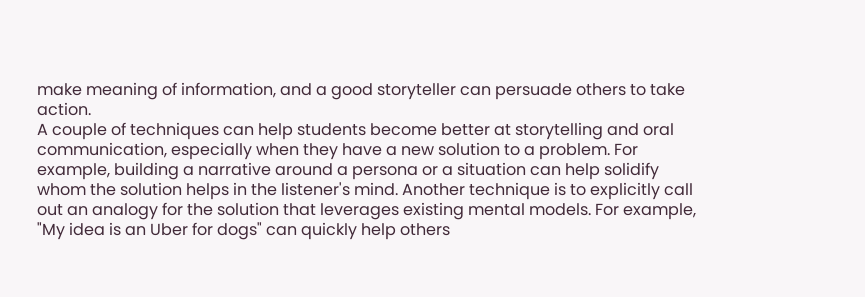make meaning of information, and a good storyteller can persuade others to take action.
A couple of techniques can help students become better at storytelling and oral communication, especially when they have a new solution to a problem. For example, building a narrative around a persona or a situation can help solidify whom the solution helps in the listener's mind. Another technique is to explicitly call out an analogy for the solution that leverages existing mental models. For example, "My idea is an Uber for dogs" can quickly help others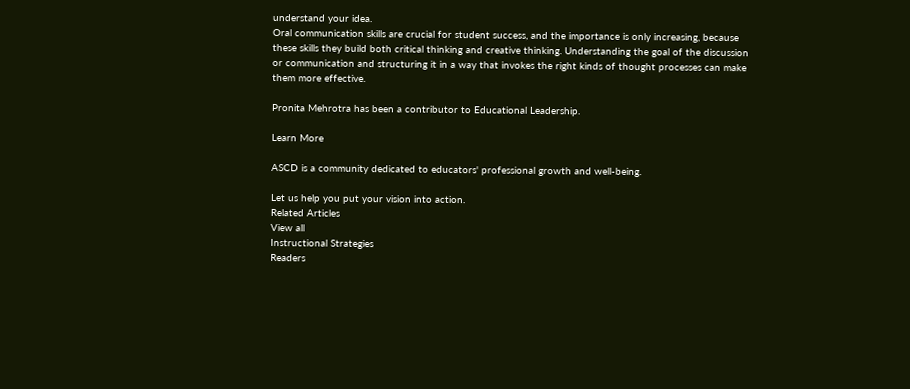understand your idea.
Oral communication skills are crucial for student success, and the importance is only increasing, because these skills they build both critical thinking and creative thinking. Understanding the goal of the discussion or communication and structuring it in a way that invokes the right kinds of thought processes can make them more effective.

Pronita Mehrotra has been a contributor to Educational Leadership.

Learn More

ASCD is a community dedicated to educators' professional growth and well-being.

Let us help you put your vision into action.
Related Articles
View all
Instructional Strategies
Readers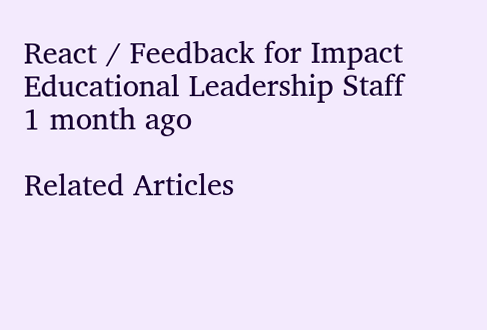React / Feedback for Impact
Educational Leadership Staff
1 month ago

Related Articles